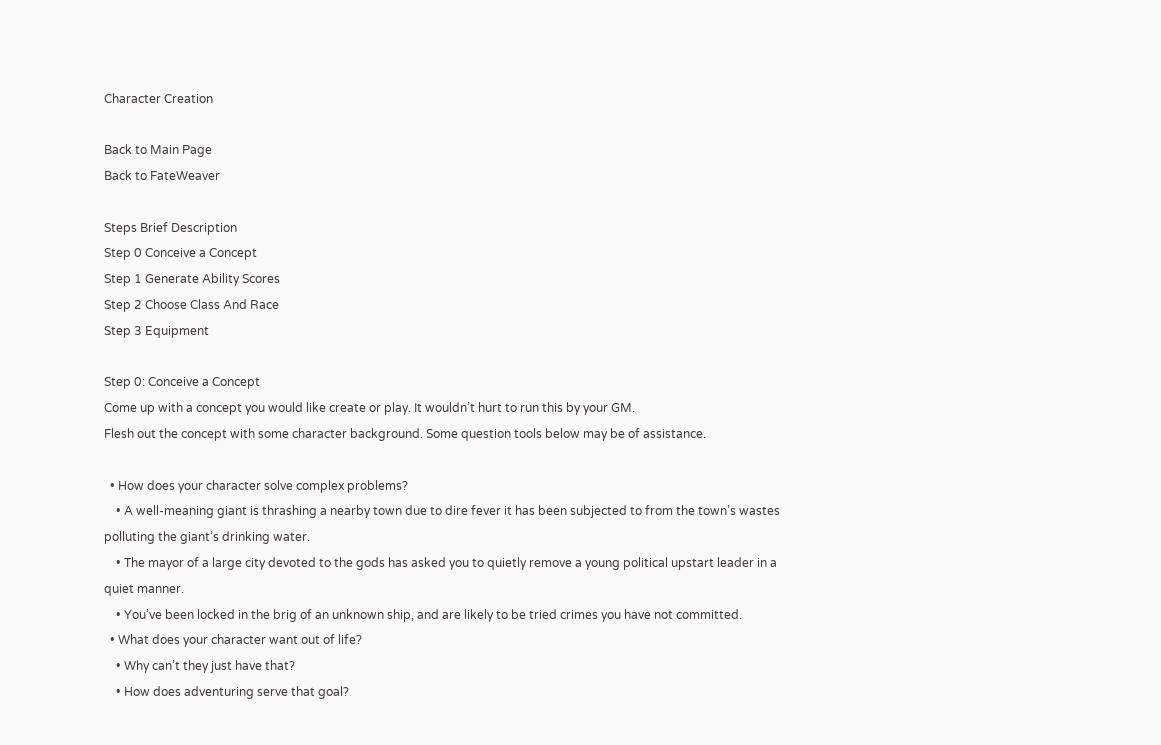Character Creation

Back to Main Page
Back to FateWeaver

Steps Brief Description
Step 0 Conceive a Concept
Step 1 Generate Ability Scores
Step 2 Choose Class And Race
Step 3 Equipment

Step 0: Conceive a Concept
Come up with a concept you would like create or play. It wouldn’t hurt to run this by your GM.
Flesh out the concept with some character background. Some question tools below may be of assistance.

  • How does your character solve complex problems?
    • A well-meaning giant is thrashing a nearby town due to dire fever it has been subjected to from the town’s wastes polluting the giant’s drinking water.
    • The mayor of a large city devoted to the gods has asked you to quietly remove a young political upstart leader in a quiet manner.
    • You’ve been locked in the brig of an unknown ship, and are likely to be tried crimes you have not committed.
  • What does your character want out of life?
    • Why can’t they just have that?
    • How does adventuring serve that goal?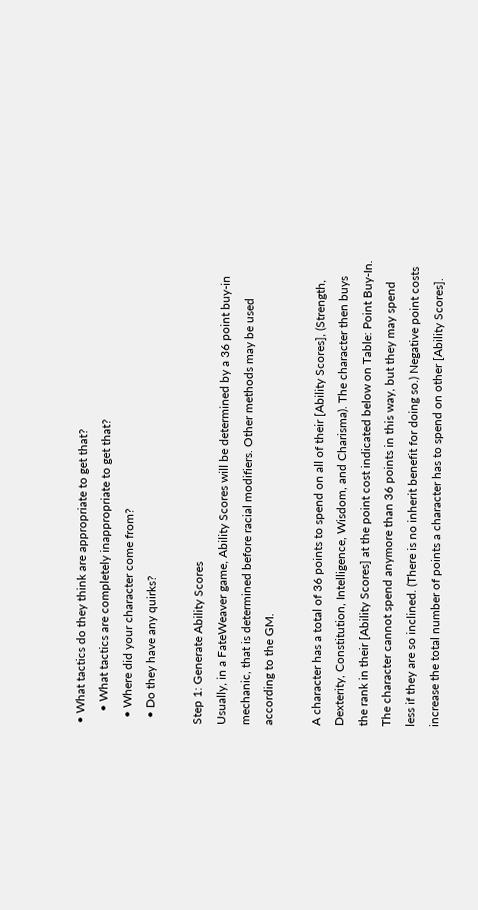• What tactics do they think are appropriate to get that?
    • What tactics are completely inappropriate to get that?
  • Where did your character come from?
  • Do they have any quirks?

Step 1: Generate Ability Scores
Usually, in a FateWeaver game, Ability Scores will be determined by a 36 point buy-in mechanic, that is determined before racial modifiers. Other methods may be used according to the GM.

A character has a total of 36 points to spend on all of their [Ability Scores], (Strength, Dexterity, Constitution, Intelligence, Wisdom, and Charisma). The character then buys the rank in their [Ability Scores] at the point cost indicated below on Table: Point Buy-In. The character cannot spend anymore than 36 points in this way, but they may spend less if they are so inclined. (There is no inherit benefit for doing so.) Negative point costs increase the total number of points a character has to spend on other [Ability Scores].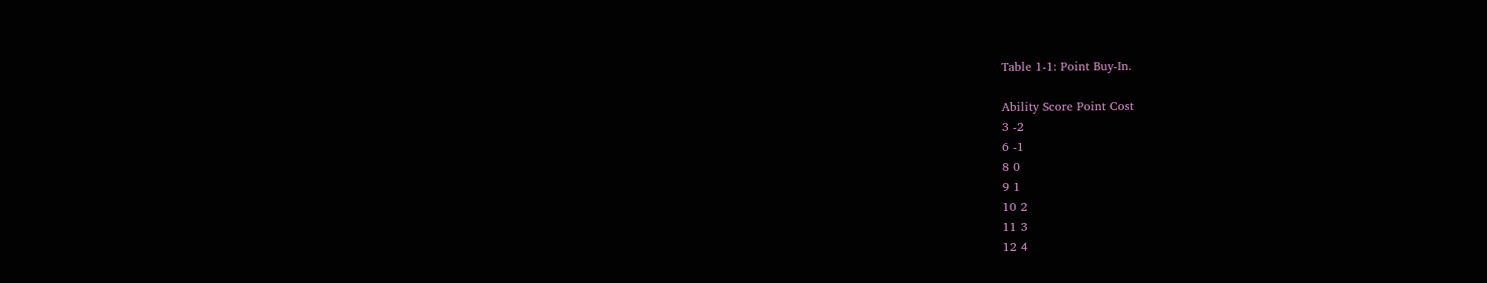Table 1-1: Point Buy-In.

Ability Score Point Cost
3 -2
6 -1
8 0
9 1
10 2
11 3
12 4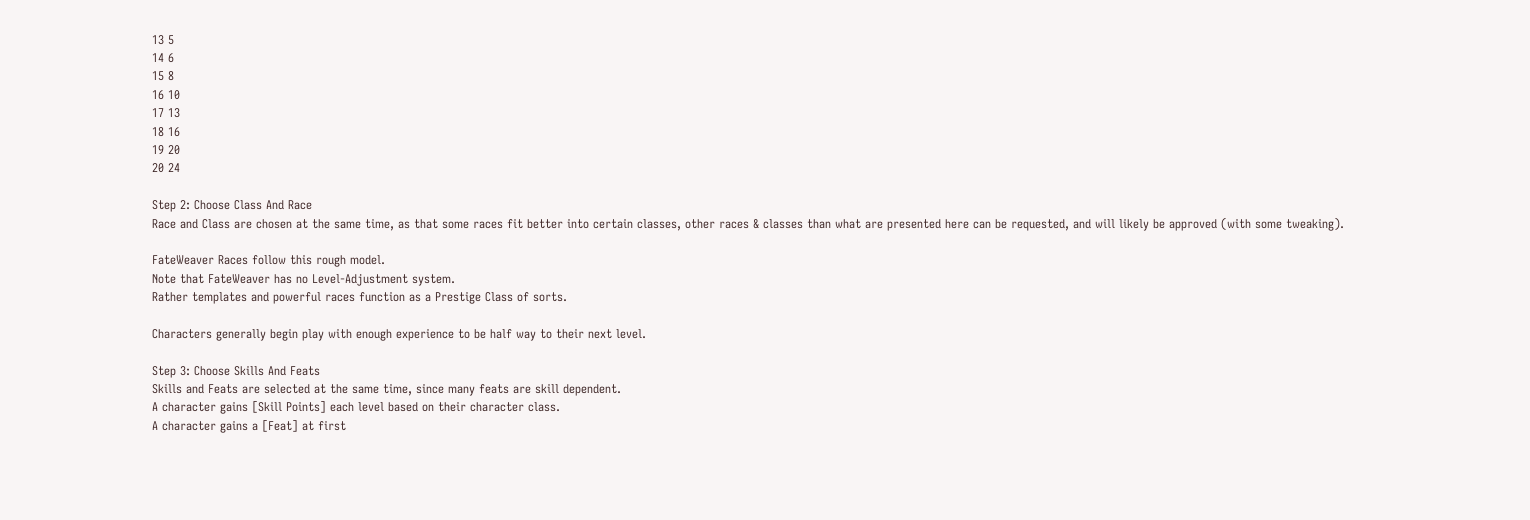13 5
14 6
15 8
16 10
17 13
18 16
19 20
20 24

Step 2: Choose Class And Race
Race and Class are chosen at the same time, as that some races fit better into certain classes, other races & classes than what are presented here can be requested, and will likely be approved (with some tweaking).

FateWeaver Races follow this rough model.
Note that FateWeaver has no Level-Adjustment system.
Rather templates and powerful races function as a Prestige Class of sorts.

Characters generally begin play with enough experience to be half way to their next level.

Step 3: Choose Skills And Feats
Skills and Feats are selected at the same time, since many feats are skill dependent.
A character gains [Skill Points] each level based on their character class.
A character gains a [Feat] at first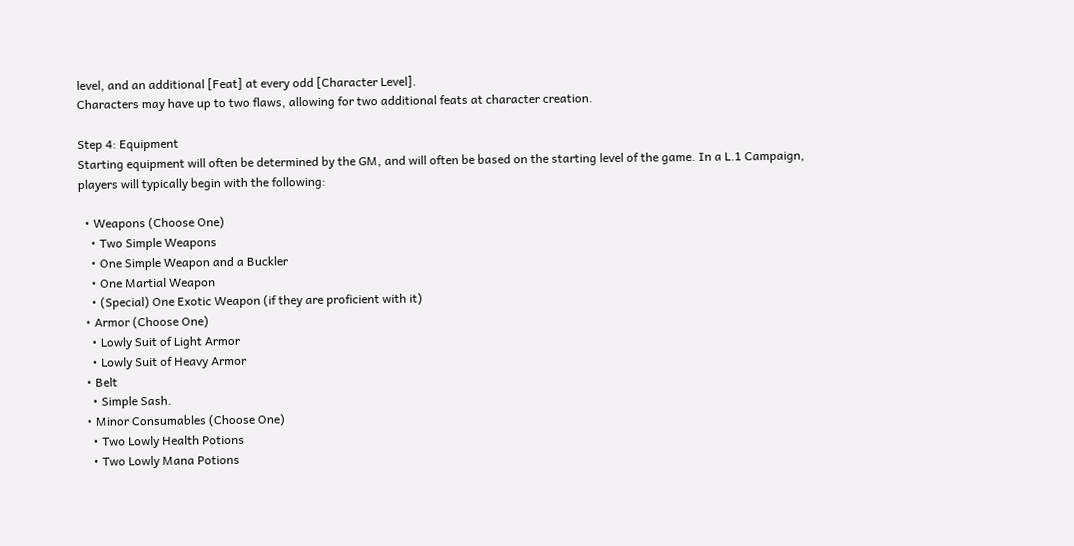level, and an additional [Feat] at every odd [Character Level].
Characters may have up to two flaws, allowing for two additional feats at character creation.

Step 4: Equipment
Starting equipment will often be determined by the GM, and will often be based on the starting level of the game. In a L.1 Campaign, players will typically begin with the following:

  • Weapons (Choose One)
    • Two Simple Weapons
    • One Simple Weapon and a Buckler
    • One Martial Weapon
    • (Special) One Exotic Weapon (if they are proficient with it)
  • Armor (Choose One)
    • Lowly Suit of Light Armor
    • Lowly Suit of Heavy Armor
  • Belt
    • Simple Sash.
  • Minor Consumables (Choose One)
    • Two Lowly Health Potions
    • Two Lowly Mana Potions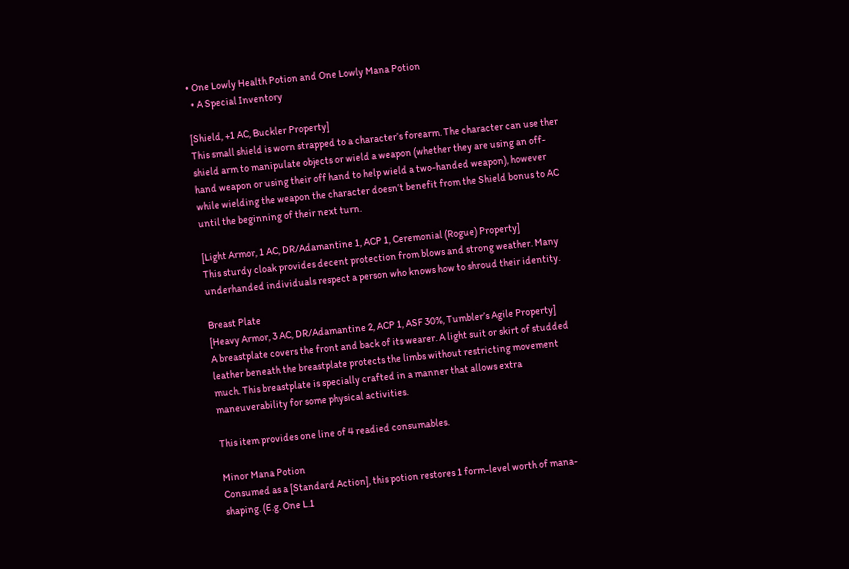• One Lowly Health Potion and One Lowly Mana Potion
  • A Special Inventory

[Shield, +1 AC, Buckler Property]
This small shield is worn strapped to a character’s forearm. The character can use ther shield arm to manipulate objects or wield a weapon (whether they are using an off-hand weapon or using their off hand to help wield a two-handed weapon), however while wielding the weapon the character doesn’t benefit from the Shield bonus to AC until the beginning of their next turn.

[Light Armor, 1 AC, DR/Adamantine 1, ACP 1, Ceremonial (Rogue) Property]
This sturdy cloak provides decent protection from blows and strong weather. Many underhanded individuals respect a person who knows how to shroud their identity.

Breast Plate
[Heavy Armor, 3 AC, DR/Adamantine 2, ACP 1, ASF 30%, Tumbler’s Agile Property]
A breastplate covers the front and back of its wearer. A light suit or skirt of studded leather beneath the breastplate protects the limbs without restricting movement much. This breastplate is specially crafted in a manner that allows extra maneuverability for some physical activities.

This item provides one line of 4 readied consumables.

Minor Mana Potion
Consumed as a [Standard Action], this potion restores 1 form-level worth of mana-shaping. (E.g. One L.1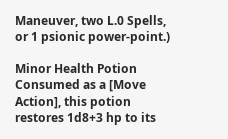Maneuver, two L.0 Spells, or 1 psionic power-point.)

Minor Health Potion
Consumed as a [Move Action], this potion restores 1d8+3 hp to its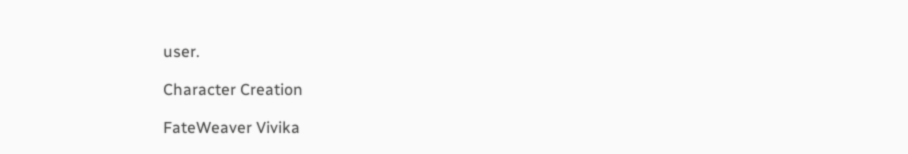user.

Character Creation

FateWeaver Vivika